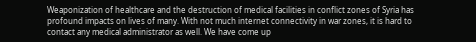Weaponization of healthcare and the destruction of medical facilities in conflict zones of Syria has profound impacts on lives of many. With not much internet connectivity in war zones, it is hard to contact any medical administrator as well. We have come up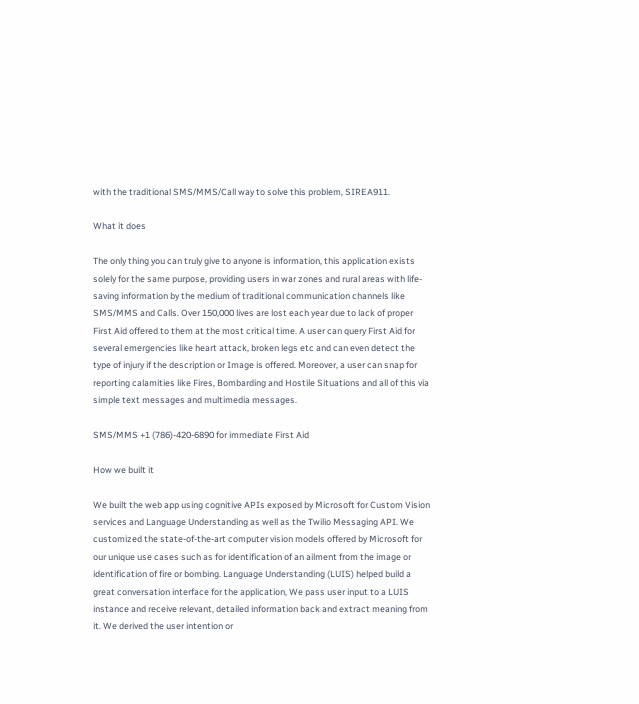with the traditional SMS/MMS/Call way to solve this problem, SIREA911.

What it does

The only thing you can truly give to anyone is information, this application exists solely for the same purpose, providing users in war zones and rural areas with life-saving information by the medium of traditional communication channels like SMS/MMS and Calls. Over 150,000 lives are lost each year due to lack of proper First Aid offered to them at the most critical time. A user can query First Aid for several emergencies like heart attack, broken legs etc and can even detect the type of injury if the description or Image is offered. Moreover, a user can snap for reporting calamities like Fires, Bombarding and Hostile Situations and all of this via simple text messages and multimedia messages.

SMS/MMS +1 (786)-420-6890 for immediate First Aid

How we built it

We built the web app using cognitive APIs exposed by Microsoft for Custom Vision services and Language Understanding as well as the Twilio Messaging API. We customized the state-of-the-art computer vision models offered by Microsoft for our unique use cases such as for identification of an ailment from the image or identification of fire or bombing. Language Understanding (LUIS) helped build a great conversation interface for the application, We pass user input to a LUIS instance and receive relevant, detailed information back and extract meaning from it. We derived the user intention or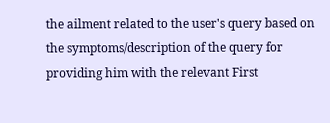the ailment related to the user's query based on the symptoms/description of the query for providing him with the relevant First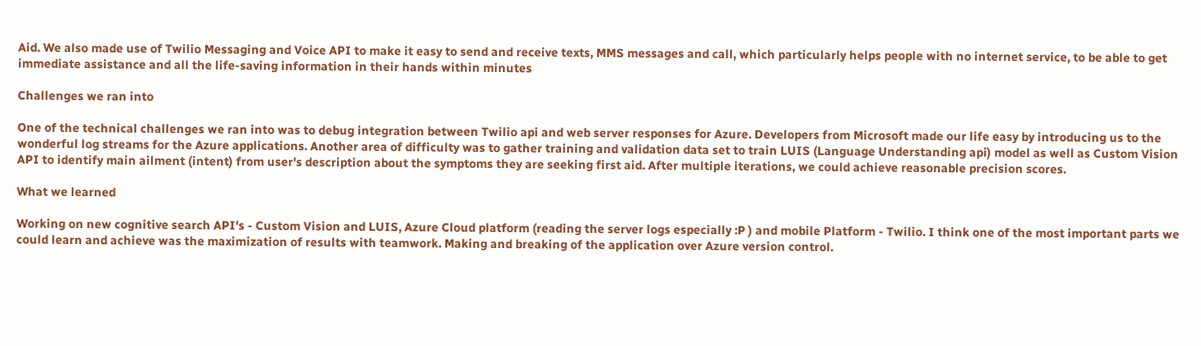Aid. We also made use of Twilio Messaging and Voice API to make it easy to send and receive texts, MMS messages and call, which particularly helps people with no internet service, to be able to get immediate assistance and all the life-saving information in their hands within minutes

Challenges we ran into

One of the technical challenges we ran into was to debug integration between Twilio api and web server responses for Azure. Developers from Microsoft made our life easy by introducing us to the wonderful log streams for the Azure applications. Another area of difficulty was to gather training and validation data set to train LUIS (Language Understanding api) model as well as Custom Vision API to identify main ailment (intent) from user's description about the symptoms they are seeking first aid. After multiple iterations, we could achieve reasonable precision scores.

What we learned

Working on new cognitive search API's - Custom Vision and LUIS, Azure Cloud platform (reading the server logs especially :P ) and mobile Platform - Twilio. I think one of the most important parts we could learn and achieve was the maximization of results with teamwork. Making and breaking of the application over Azure version control.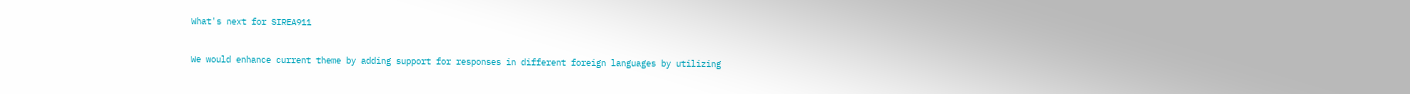What's next for SIREA911

We would enhance current theme by adding support for responses in different foreign languages by utilizing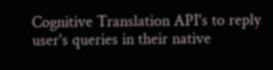Cognitive Translation API's to reply user's queries in their native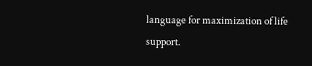language for maximization of life support.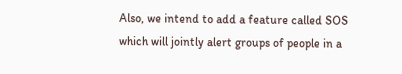Also, we intend to add a feature called SOS which will jointly alert groups of people in a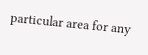particular area for any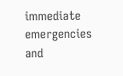immediate emergencies and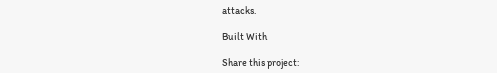attacks.

Built With

Share this project: